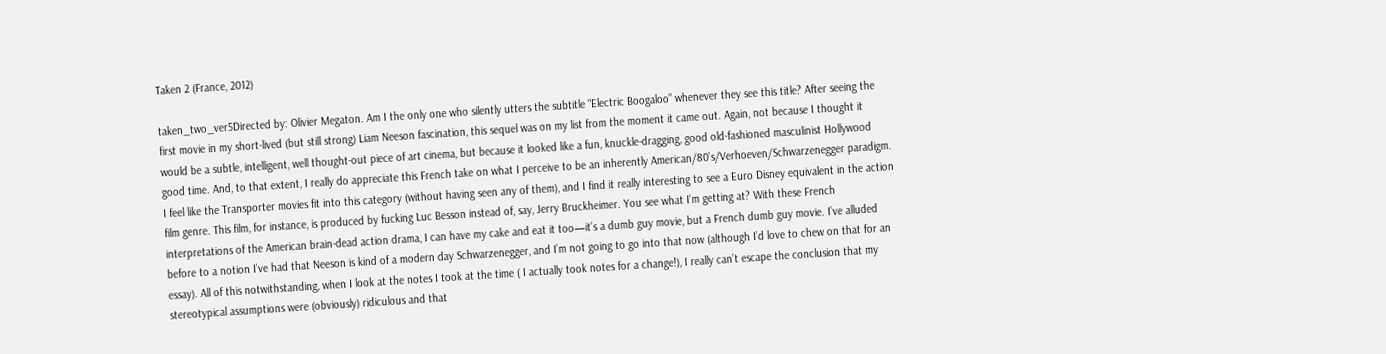Taken 2 (France, 2012)

taken_two_ver5Directed by: Olivier Megaton. Am I the only one who silently utters the subtitle “Electric Boogaloo” whenever they see this title? After seeing the first movie in my short-lived (but still strong) Liam Neeson fascination, this sequel was on my list from the moment it came out. Again, not because I thought it would be a subtle, intelligent, well thought-out piece of art cinema, but because it looked like a fun, knuckle-dragging, good old-fashioned masculinist Hollywood good time. And, to that extent, I really do appreciate this French take on what I perceive to be an inherently American/80’s/Verhoeven/Schwarzenegger paradigm. I feel like the Transporter movies fit into this category (without having seen any of them), and I find it really interesting to see a Euro Disney equivalent in the action film genre. This film, for instance, is produced by fucking Luc Besson instead of, say, Jerry Bruckheimer. You see what I’m getting at? With these French interpretations of the American brain-dead action drama, I can have my cake and eat it too—it’s a dumb guy movie, but a French dumb guy movie. I’ve alluded before to a notion I’ve had that Neeson is kind of a modern day Schwarzenegger, and I’m not going to go into that now (although I’d love to chew on that for an essay). All of this notwithstanding, when I look at the notes I took at the time ( I actually took notes for a change!), I really can’t escape the conclusion that my stereotypical assumptions were (obviously) ridiculous and that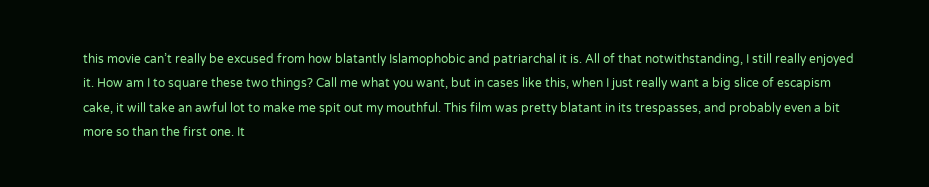this movie can’t really be excused from how blatantly Islamophobic and patriarchal it is. All of that notwithstanding, I still really enjoyed it. How am I to square these two things? Call me what you want, but in cases like this, when I just really want a big slice of escapism cake, it will take an awful lot to make me spit out my mouthful. This film was pretty blatant in its trespasses, and probably even a bit more so than the first one. It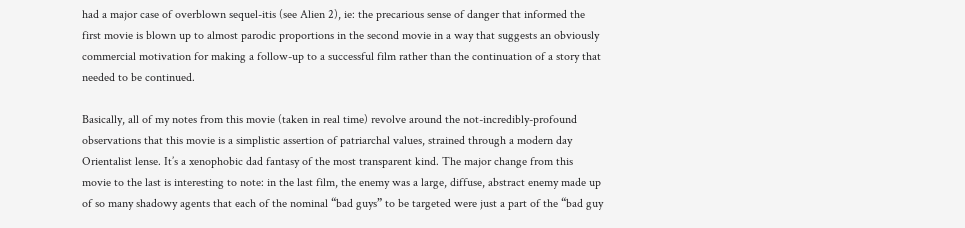had a major case of overblown sequel-itis (see Alien 2), ie: the precarious sense of danger that informed the first movie is blown up to almost parodic proportions in the second movie in a way that suggests an obviously commercial motivation for making a follow-up to a successful film rather than the continuation of a story that needed to be continued.

Basically, all of my notes from this movie (taken in real time) revolve around the not-incredibly-profound observations that this movie is a simplistic assertion of patriarchal values, strained through a modern day Orientalist lense. It’s a xenophobic dad fantasy of the most transparent kind. The major change from this movie to the last is interesting to note: in the last film, the enemy was a large, diffuse, abstract enemy made up of so many shadowy agents that each of the nominal “bad guys” to be targeted were just a part of the “bad guy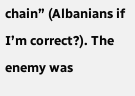chain” (Albanians if I’m correct?). The enemy was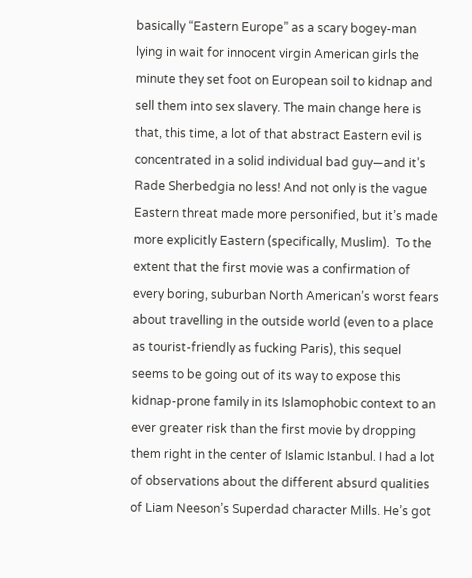basically “Eastern Europe” as a scary bogey-man lying in wait for innocent virgin American girls the minute they set foot on European soil to kidnap and sell them into sex slavery. The main change here is that, this time, a lot of that abstract Eastern evil is concentrated in a solid individual bad guy—and it’s Rade Sherbedgia no less! And not only is the vague Eastern threat made more personified, but it’s made more explicitly Eastern (specifically, Muslim).  To the extent that the first movie was a confirmation of every boring, suburban North American’s worst fears about travelling in the outside world (even to a place as tourist-friendly as fucking Paris), this sequel seems to be going out of its way to expose this kidnap-prone family in its Islamophobic context to an ever greater risk than the first movie by dropping them right in the center of Islamic Istanbul. I had a lot of observations about the different absurd qualities of Liam Neeson’s Superdad character Mills. He’s got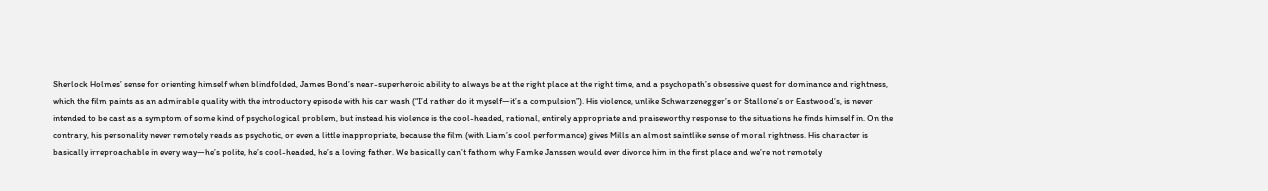Sherlock Holmes’ sense for orienting himself when blindfolded, James Bond’s near-superheroic ability to always be at the right place at the right time, and a psychopath’s obsessive quest for dominance and rightness, which the film paints as an admirable quality with the introductory episode with his car wash (“I’d rather do it myself—it’s a compulsion”). His violence, unlike Schwarzenegger’s or Stallone’s or Eastwood’s, is never intended to be cast as a symptom of some kind of psychological problem, but instead his violence is the cool-headed, rational, entirely appropriate and praiseworthy response to the situations he finds himself in. On the contrary, his personality never remotely reads as psychotic, or even a little inappropriate, because the film (with Liam’s cool performance) gives Mills an almost saintlike sense of moral rightness. His character is basically irreproachable in every way—he’s polite, he’s cool-headed, he’s a loving father. We basically can’t fathom why Famke Janssen would ever divorce him in the first place and we’re not remotely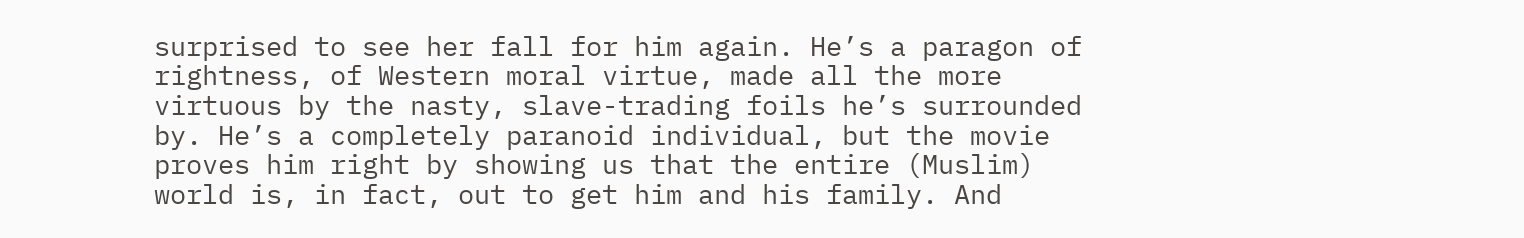surprised to see her fall for him again. He’s a paragon of rightness, of Western moral virtue, made all the more virtuous by the nasty, slave-trading foils he’s surrounded by. He’s a completely paranoid individual, but the movie proves him right by showing us that the entire (Muslim) world is, in fact, out to get him and his family. And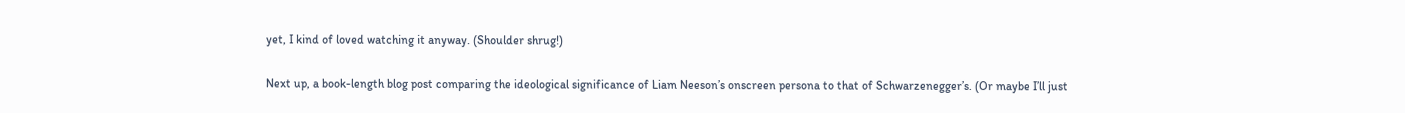yet, I kind of loved watching it anyway. (Shoulder shrug!)

Next up, a book-length blog post comparing the ideological significance of Liam Neeson’s onscreen persona to that of Schwarzenegger’s. (Or maybe I’ll just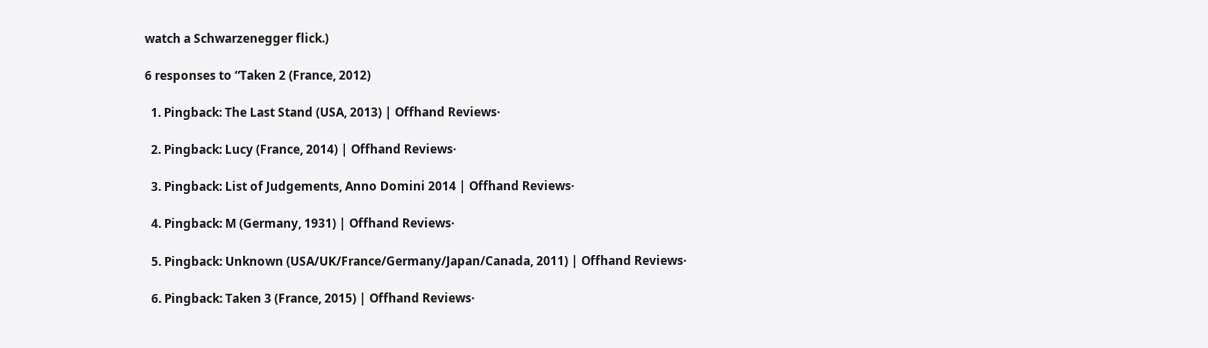watch a Schwarzenegger flick.)

6 responses to “Taken 2 (France, 2012)

  1. Pingback: The Last Stand (USA, 2013) | Offhand Reviews·

  2. Pingback: Lucy (France, 2014) | Offhand Reviews·

  3. Pingback: List of Judgements, Anno Domini 2014 | Offhand Reviews·

  4. Pingback: M (Germany, 1931) | Offhand Reviews·

  5. Pingback: Unknown (USA/UK/France/Germany/Japan/Canada, 2011) | Offhand Reviews·

  6. Pingback: Taken 3 (France, 2015) | Offhand Reviews·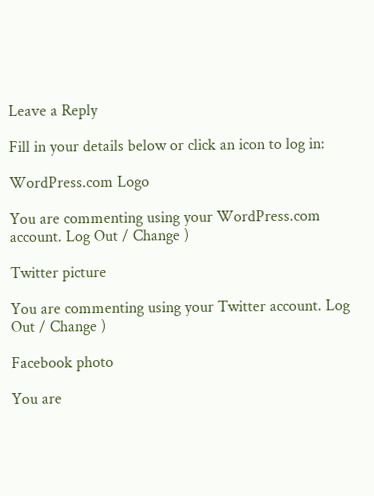Leave a Reply

Fill in your details below or click an icon to log in:

WordPress.com Logo

You are commenting using your WordPress.com account. Log Out / Change )

Twitter picture

You are commenting using your Twitter account. Log Out / Change )

Facebook photo

You are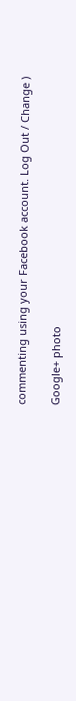commenting using your Facebook account. Log Out / Change )

Google+ photo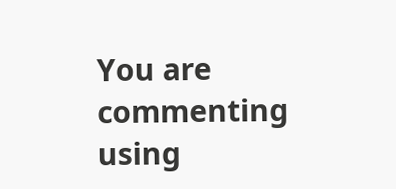You are commenting using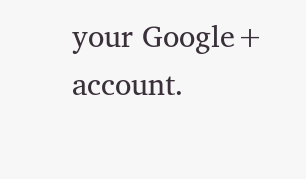your Google+ account.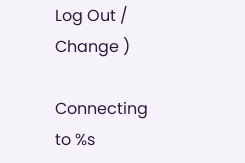Log Out / Change )

Connecting to %s